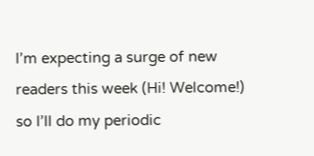I’m expecting a surge of new readers this week (Hi! Welcome!) so I’ll do my periodic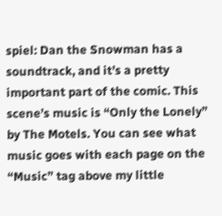spiel: Dan the Snowman has a soundtrack, and it’s a pretty important part of the comic. This scene’s music is “Only the Lonely” by The Motels. You can see what music goes with each page on the “Music” tag above my little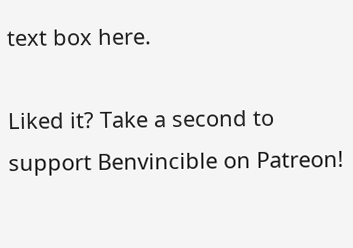text box here.

Liked it? Take a second to support Benvincible on Patreon!